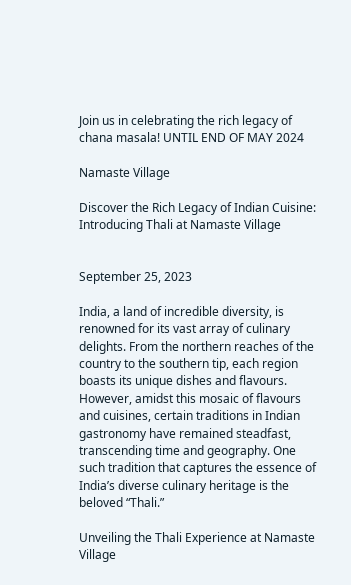Join us in celebrating the rich legacy of chana masala! UNTIL END OF MAY 2024

Namaste Village

Discover the Rich Legacy of Indian Cuisine: Introducing Thali at Namaste Village


September 25, 2023

India, a land of incredible diversity, is renowned for its vast array of culinary delights. From the northern reaches of the country to the southern tip, each region boasts its unique dishes and flavours. However, amidst this mosaic of flavours and cuisines, certain traditions in Indian gastronomy have remained steadfast, transcending time and geography. One such tradition that captures the essence of India’s diverse culinary heritage is the beloved “Thali.”

Unveiling the Thali Experience at Namaste Village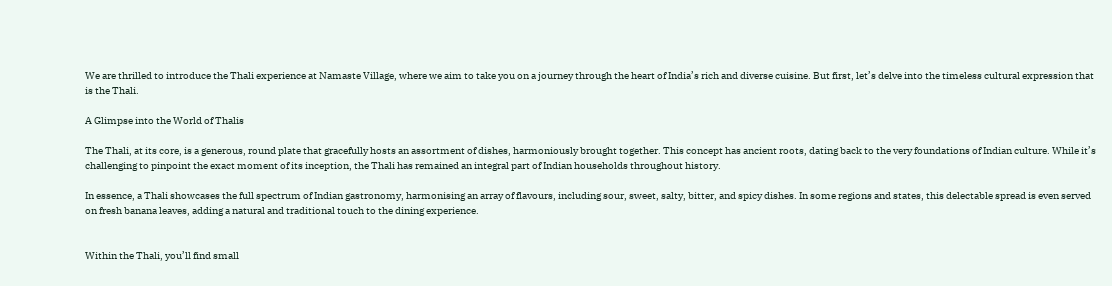We are thrilled to introduce the Thali experience at Namaste Village, where we aim to take you on a journey through the heart of India’s rich and diverse cuisine. But first, let’s delve into the timeless cultural expression that is the Thali.

A Glimpse into the World of Thalis

The Thali, at its core, is a generous, round plate that gracefully hosts an assortment of dishes, harmoniously brought together. This concept has ancient roots, dating back to the very foundations of Indian culture. While it’s challenging to pinpoint the exact moment of its inception, the Thali has remained an integral part of Indian households throughout history.

In essence, a Thali showcases the full spectrum of Indian gastronomy, harmonising an array of flavours, including sour, sweet, salty, bitter, and spicy dishes. In some regions and states, this delectable spread is even served on fresh banana leaves, adding a natural and traditional touch to the dining experience.


Within the Thali, you’ll find small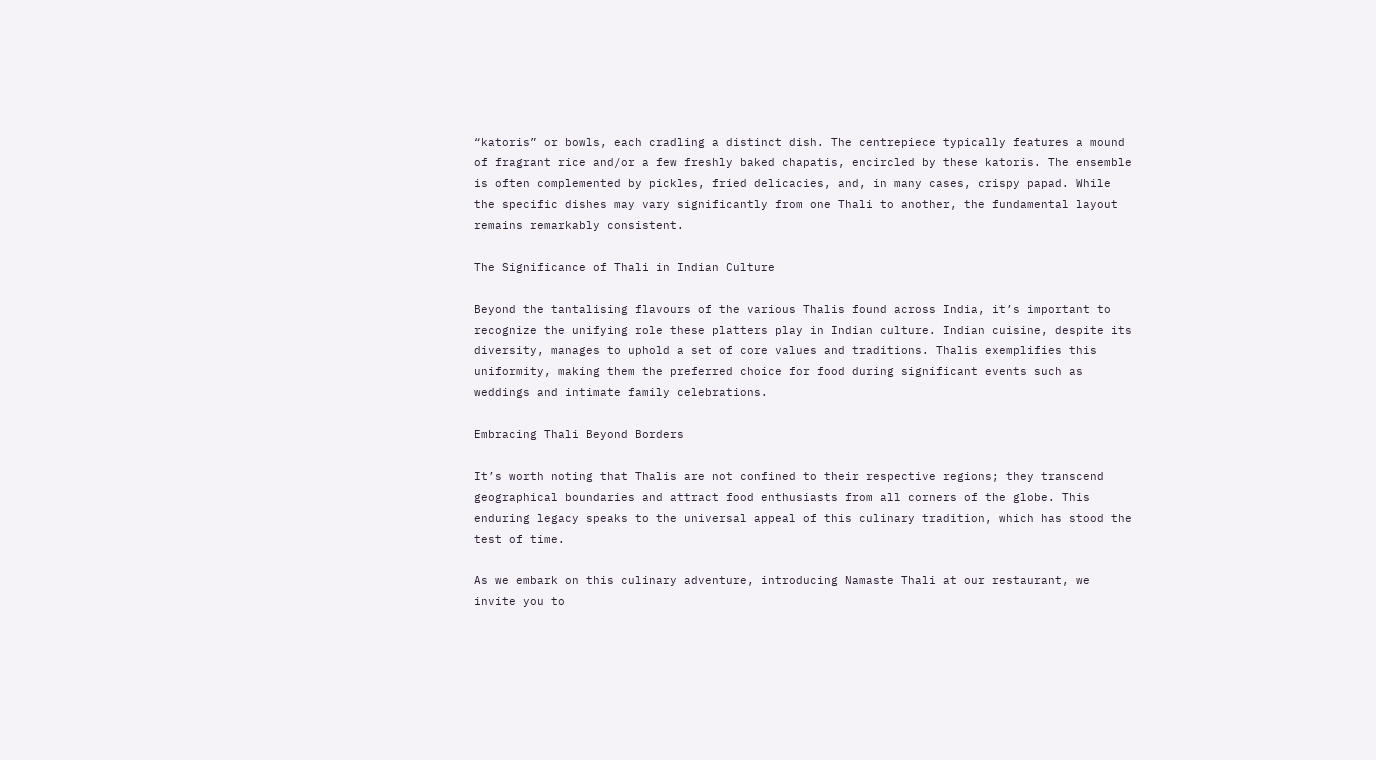“katoris” or bowls, each cradling a distinct dish. The centrepiece typically features a mound of fragrant rice and/or a few freshly baked chapatis, encircled by these katoris. The ensemble is often complemented by pickles, fried delicacies, and, in many cases, crispy papad. While the specific dishes may vary significantly from one Thali to another, the fundamental layout remains remarkably consistent.

The Significance of Thali in Indian Culture

Beyond the tantalising flavours of the various Thalis found across India, it’s important to recognize the unifying role these platters play in Indian culture. Indian cuisine, despite its diversity, manages to uphold a set of core values and traditions. Thalis exemplifies this uniformity, making them the preferred choice for food during significant events such as weddings and intimate family celebrations.

Embracing Thali Beyond Borders

It’s worth noting that Thalis are not confined to their respective regions; they transcend geographical boundaries and attract food enthusiasts from all corners of the globe. This enduring legacy speaks to the universal appeal of this culinary tradition, which has stood the test of time.

As we embark on this culinary adventure, introducing Namaste Thali at our restaurant, we invite you to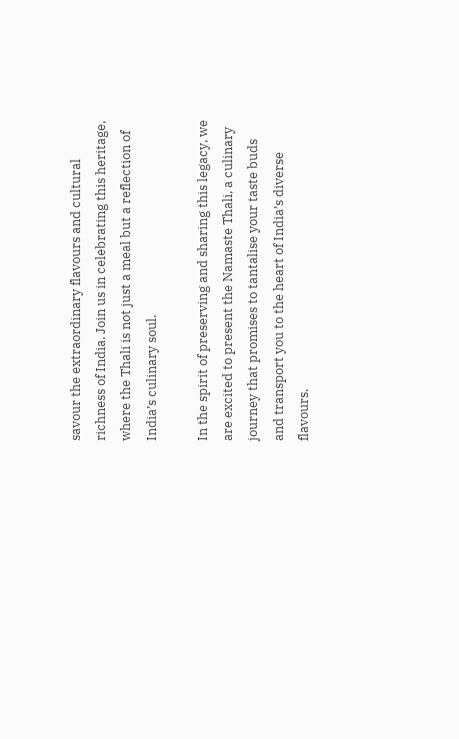savour the extraordinary flavours and cultural richness of India. Join us in celebrating this heritage, where the Thali is not just a meal but a reflection of India’s culinary soul.

In the spirit of preserving and sharing this legacy, we are excited to present the Namaste Thali, a culinary journey that promises to tantalise your taste buds and transport you to the heart of India’s diverse flavours.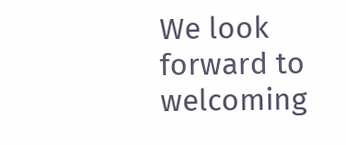We look forward to welcoming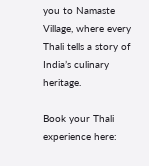you to Namaste Village, where every Thali tells a story of India’s culinary heritage.

Book your Thali experience here: